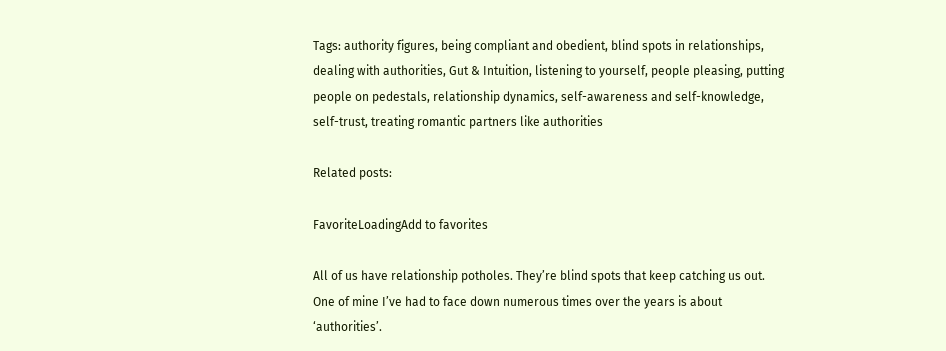Tags: authority figures, being compliant and obedient, blind spots in relationships, dealing with authorities, Gut & Intuition, listening to yourself, people pleasing, putting people on pedestals, relationship dynamics, self-awareness and self-knowledge, self-trust, treating romantic partners like authorities

Related posts:

FavoriteLoadingAdd to favorites

All of us have relationship potholes. They’re blind spots that keep catching us out. One of mine I’ve had to face down numerous times over the years is about ‘authorities’.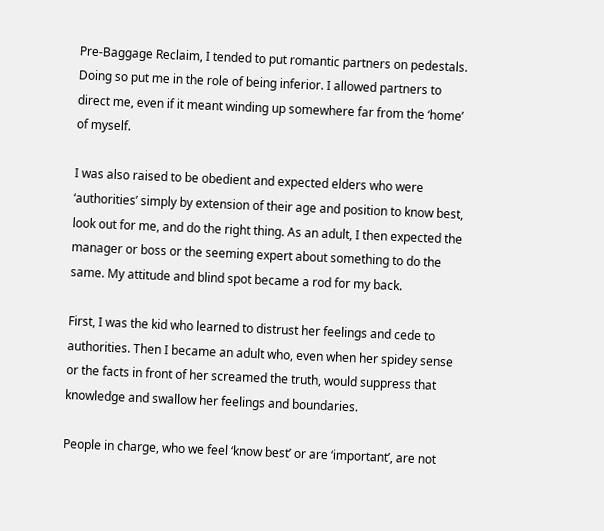Pre-Baggage Reclaim, I tended to put romantic partners on pedestals. Doing so put me in the role of being inferior. I allowed partners to direct me, even if it meant winding up somewhere far from the ‘home’ of myself.

I was also raised to be obedient and expected elders who were ‘authorities’ simply by extension of their age and position to know best, look out for me, and do the right thing. As an adult, I then expected the manager or boss or the seeming expert about something to do the same. My attitude and blind spot became a rod for my back.

First, I was the kid who learned to distrust her feelings and cede to authorities. Then I became an adult who, even when her spidey sense or the facts in front of her screamed the truth, would suppress that knowledge and swallow her feelings and boundaries.

People in charge, who we feel ‘know best’ or are ‘important’, are not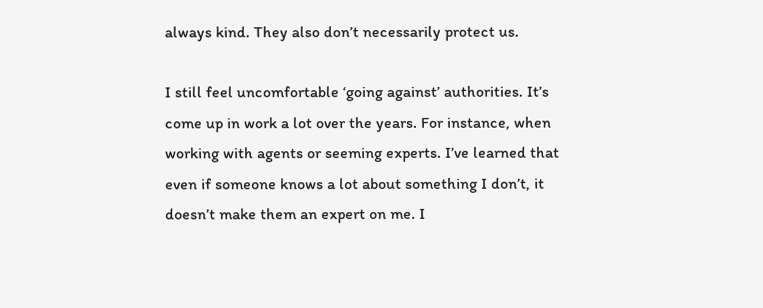always kind. They also don’t necessarily protect us.

I still feel uncomfortable ‘going against’ authorities. It’s come up in work a lot over the years. For instance, when working with agents or seeming experts. I’ve learned that even if someone knows a lot about something I don’t, it doesn’t make them an expert on me. I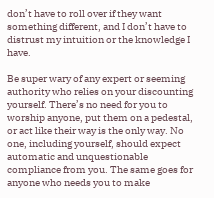don’t have to roll over if they want something different, and I don’t have to distrust my intuition or the knowledge I have.

Be super wary of any expert or seeming authority who relies on your discounting yourself. There’s no need for you to worship anyone, put them on a pedestal, or act like their way is the only way. No one, including yourself, should expect automatic and unquestionable compliance from you. The same goes for anyone who needs you to make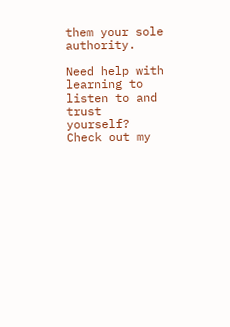them your sole authority.

Need help with learning to listen to and trust yourself? Check out my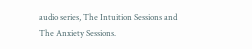audio series, The Intuition Sessions and The Anxiety Sessions.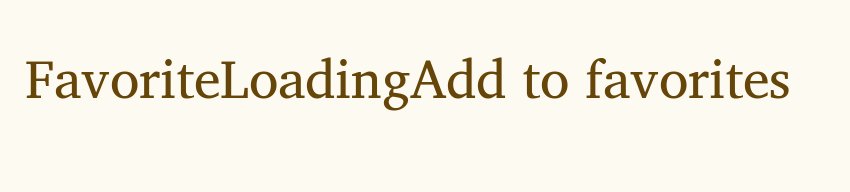FavoriteLoadingAdd to favorites